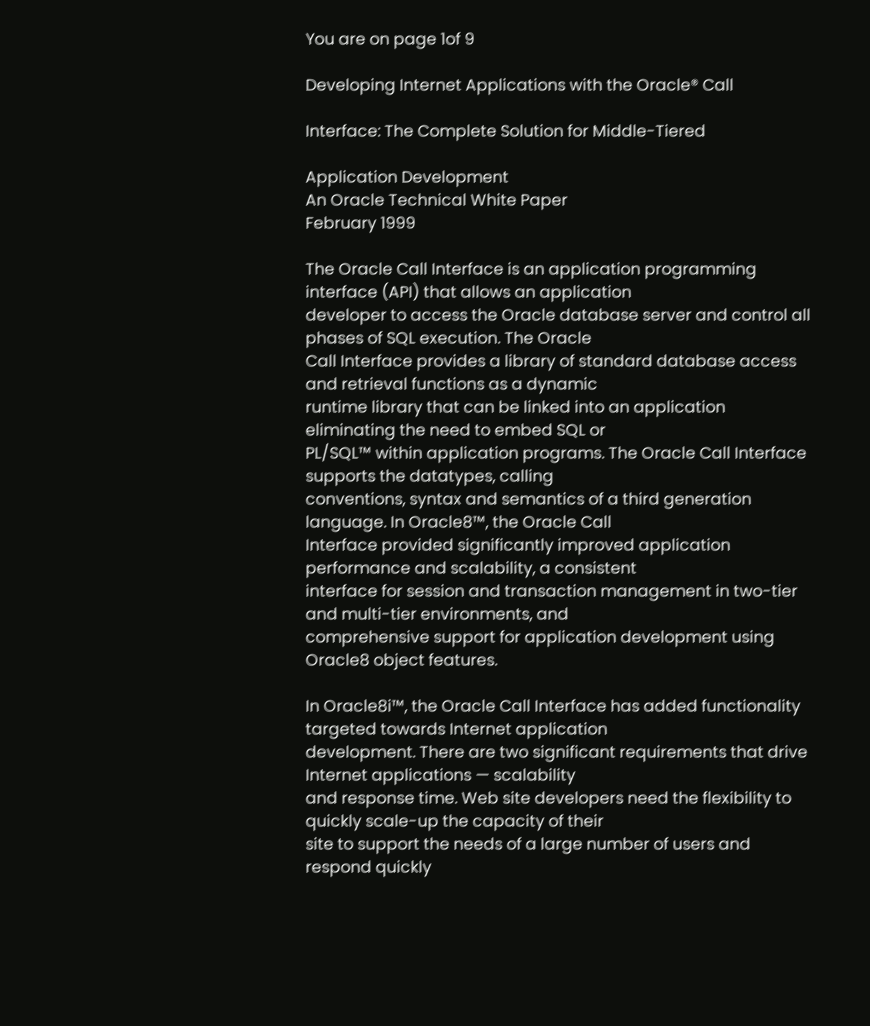You are on page 1of 9

Developing Internet Applications with the Oracle® Call

Interface: The Complete Solution for Middle-Tiered

Application Development
An Oracle Technical White Paper
February 1999

The Oracle Call Interface is an application programming interface (API) that allows an application
developer to access the Oracle database server and control all phases of SQL execution. The Oracle
Call Interface provides a library of standard database access and retrieval functions as a dynamic
runtime library that can be linked into an application eliminating the need to embed SQL or
PL/SQL™ within application programs. The Oracle Call Interface supports the datatypes, calling
conventions, syntax and semantics of a third generation language. In Oracle8™, the Oracle Call
Interface provided significantly improved application performance and scalability, a consistent
interface for session and transaction management in two-tier and multi-tier environments, and
comprehensive support for application development using Oracle8 object features.

In Oracle8i™, the Oracle Call Interface has added functionality targeted towards Internet application
development. There are two significant requirements that drive Internet applications — scalability
and response time. Web site developers need the flexibility to quickly scale-up the capacity of their
site to support the needs of a large number of users and respond quickly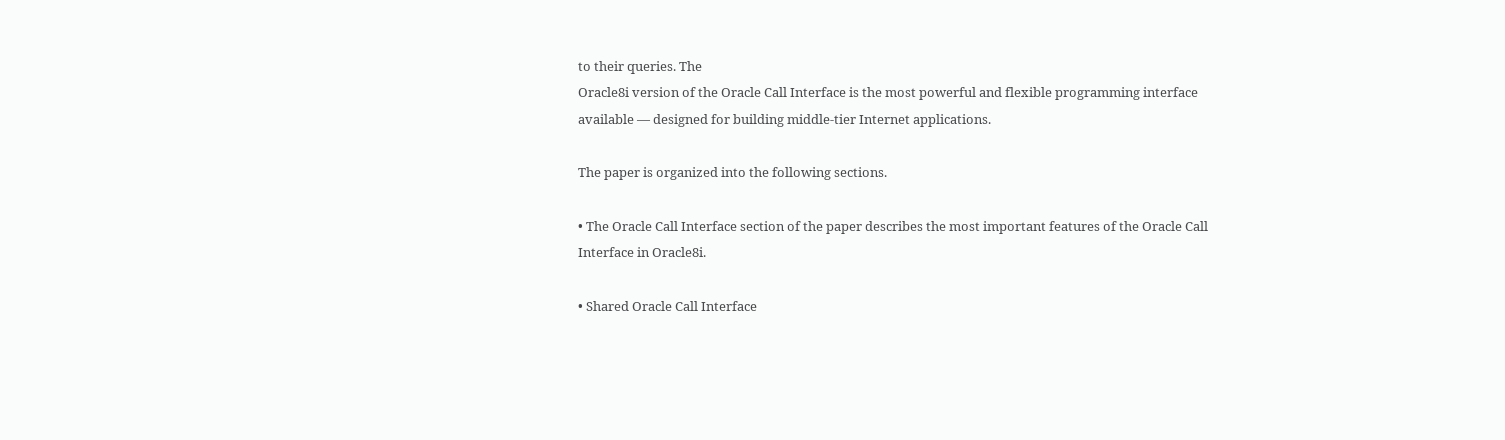to their queries. The
Oracle8i version of the Oracle Call Interface is the most powerful and flexible programming interface
available — designed for building middle-tier Internet applications.

The paper is organized into the following sections.

• The Oracle Call Interface section of the paper describes the most important features of the Oracle Call
Interface in Oracle8i.

• Shared Oracle Call Interface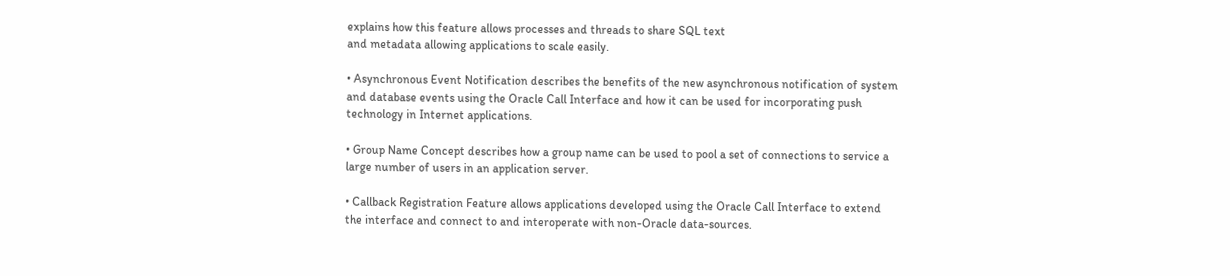explains how this feature allows processes and threads to share SQL text
and metadata allowing applications to scale easily.

• Asynchronous Event Notification describes the benefits of the new asynchronous notification of system
and database events using the Oracle Call Interface and how it can be used for incorporating push
technology in Internet applications.

• Group Name Concept describes how a group name can be used to pool a set of connections to service a
large number of users in an application server.

• Callback Registration Feature allows applications developed using the Oracle Call Interface to extend
the interface and connect to and interoperate with non-Oracle data-sources.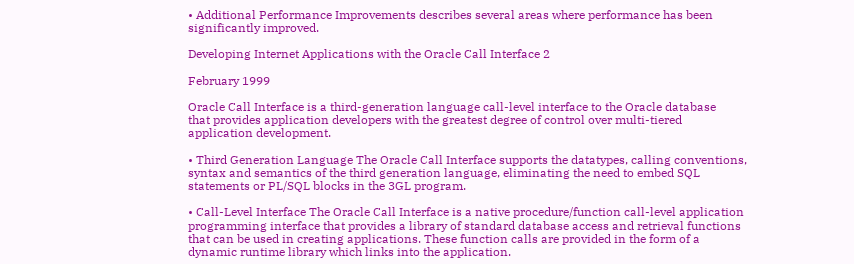• Additional Performance Improvements describes several areas where performance has been
significantly improved.

Developing Internet Applications with the Oracle Call Interface 2

February 1999

Oracle Call Interface is a third-generation language call-level interface to the Oracle database
that provides application developers with the greatest degree of control over multi-tiered
application development.

• Third Generation Language The Oracle Call Interface supports the datatypes, calling conventions,
syntax and semantics of the third generation language, eliminating the need to embed SQL
statements or PL/SQL blocks in the 3GL program.

• Call-Level Interface The Oracle Call Interface is a native procedure/function call-level application
programming interface that provides a library of standard database access and retrieval functions
that can be used in creating applications. These function calls are provided in the form of a
dynamic runtime library which links into the application.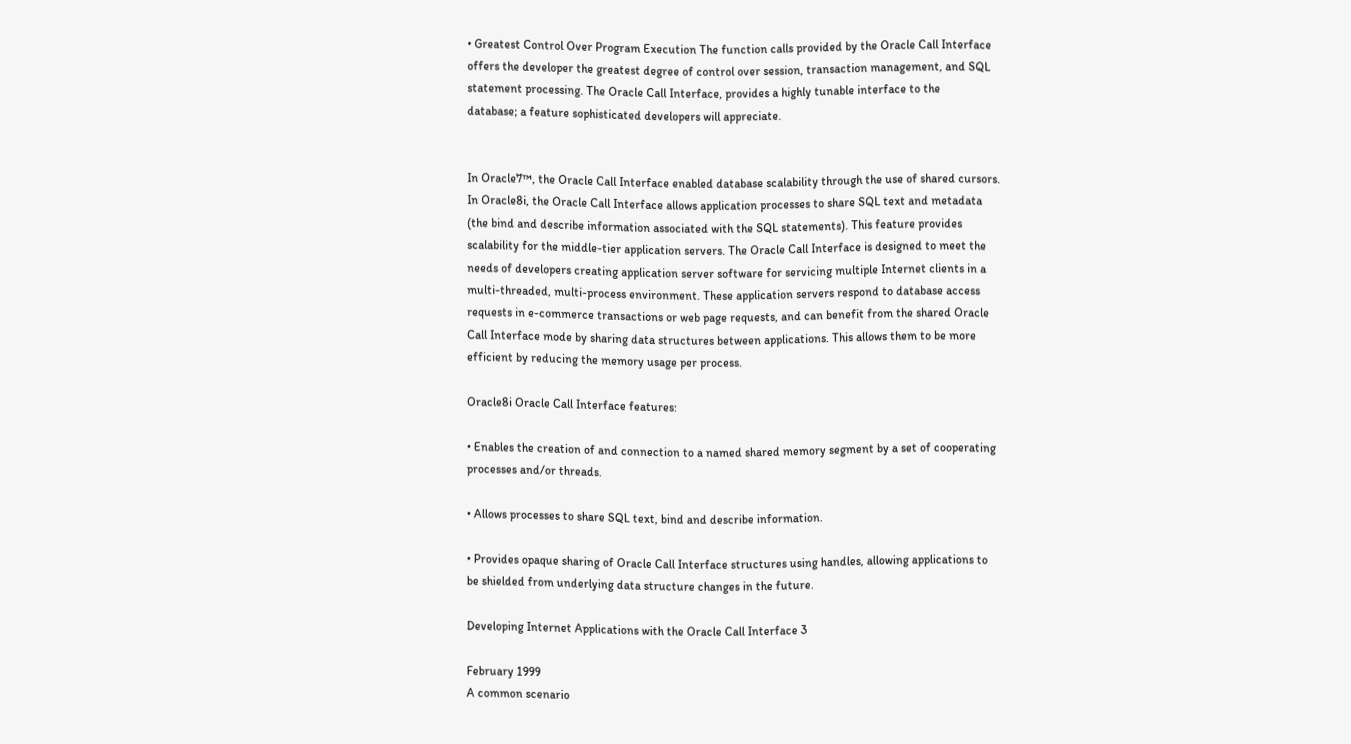• Greatest Control Over Program Execution The function calls provided by the Oracle Call Interface
offers the developer the greatest degree of control over session, transaction management, and SQL
statement processing. The Oracle Call Interface, provides a highly tunable interface to the
database; a feature sophisticated developers will appreciate.


In Oracle7™, the Oracle Call Interface enabled database scalability through the use of shared cursors.
In Oracle8i, the Oracle Call Interface allows application processes to share SQL text and metadata
(the bind and describe information associated with the SQL statements). This feature provides
scalability for the middle-tier application servers. The Oracle Call Interface is designed to meet the
needs of developers creating application server software for servicing multiple Internet clients in a
multi-threaded, multi-process environment. These application servers respond to database access
requests in e-commerce transactions or web page requests, and can benefit from the shared Oracle
Call Interface mode by sharing data structures between applications. This allows them to be more
efficient by reducing the memory usage per process.

Oracle8i Oracle Call Interface features:

• Enables the creation of and connection to a named shared memory segment by a set of cooperating
processes and/or threads.

• Allows processes to share SQL text, bind and describe information.

• Provides opaque sharing of Oracle Call Interface structures using handles, allowing applications to
be shielded from underlying data structure changes in the future.

Developing Internet Applications with the Oracle Call Interface 3

February 1999
A common scenario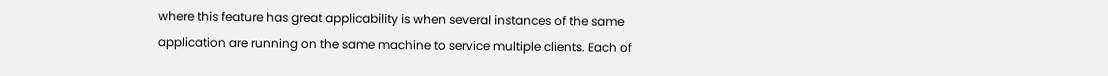where this feature has great applicability is when several instances of the same
application are running on the same machine to service multiple clients. Each of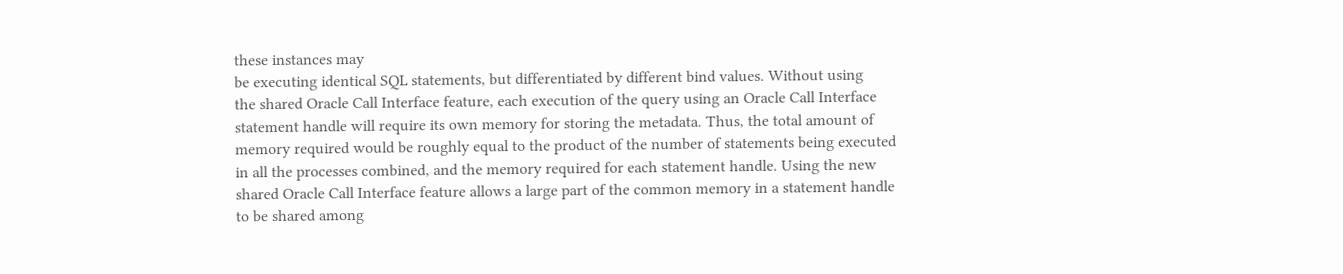these instances may
be executing identical SQL statements, but differentiated by different bind values. Without using
the shared Oracle Call Interface feature, each execution of the query using an Oracle Call Interface
statement handle will require its own memory for storing the metadata. Thus, the total amount of
memory required would be roughly equal to the product of the number of statements being executed
in all the processes combined, and the memory required for each statement handle. Using the new
shared Oracle Call Interface feature allows a large part of the common memory in a statement handle
to be shared among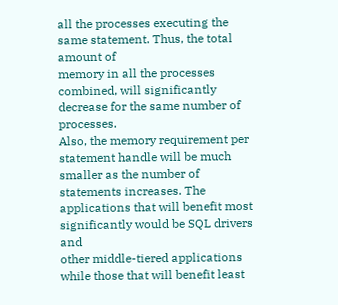all the processes executing the same statement. Thus, the total amount of
memory in all the processes combined, will significantly decrease for the same number of processes.
Also, the memory requirement per statement handle will be much smaller as the number of
statements increases. The applications that will benefit most significantly would be SQL drivers and
other middle-tiered applications while those that will benefit least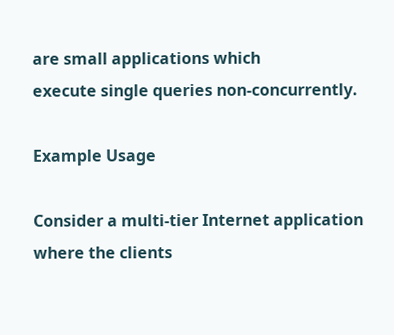are small applications which
execute single queries non-concurrently.

Example Usage

Consider a multi-tier Internet application where the clients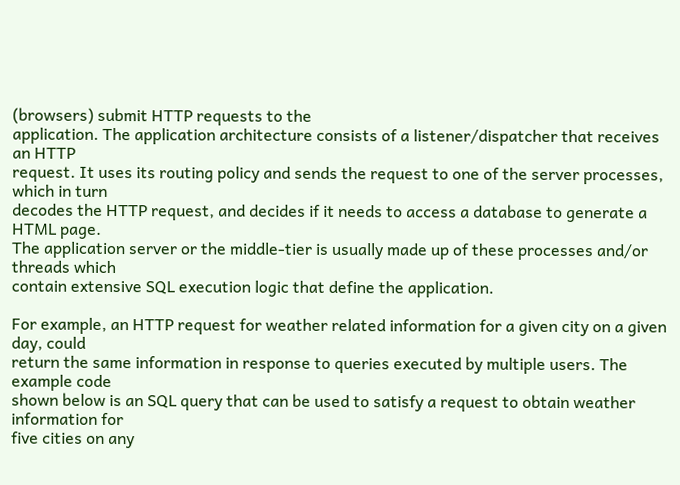(browsers) submit HTTP requests to the
application. The application architecture consists of a listener/dispatcher that receives an HTTP
request. It uses its routing policy and sends the request to one of the server processes, which in turn
decodes the HTTP request, and decides if it needs to access a database to generate a HTML page.
The application server or the middle-tier is usually made up of these processes and/or threads which
contain extensive SQL execution logic that define the application.

For example, an HTTP request for weather related information for a given city on a given day, could
return the same information in response to queries executed by multiple users. The example code
shown below is an SQL query that can be used to satisfy a request to obtain weather information for
five cities on any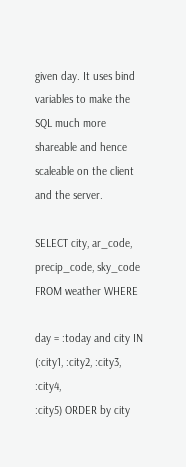given day. It uses bind variables to make the SQL much more shareable and hence
scaleable on the client and the server.

SELECT city, ar_code, precip_code, sky_code FROM weather WHERE

day = :today and city IN (:city1, :city2, :city3, :city4,
:city5) ORDER by city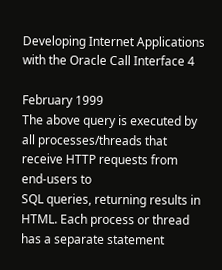Developing Internet Applications with the Oracle Call Interface 4

February 1999
The above query is executed by all processes/threads that receive HTTP requests from end-users to
SQL queries, returning results in HTML. Each process or thread has a separate statement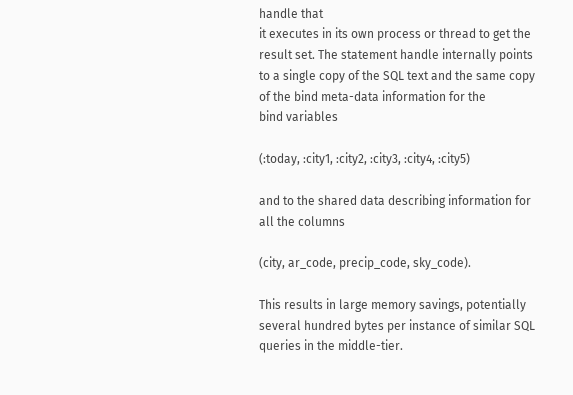handle that
it executes in its own process or thread to get the result set. The statement handle internally points
to a single copy of the SQL text and the same copy of the bind meta-data information for the
bind variables

(:today, :city1, :city2, :city3, :city4, :city5)

and to the shared data describing information for all the columns

(city, ar_code, precip_code, sky_code).

This results in large memory savings, potentially several hundred bytes per instance of similar SQL
queries in the middle-tier.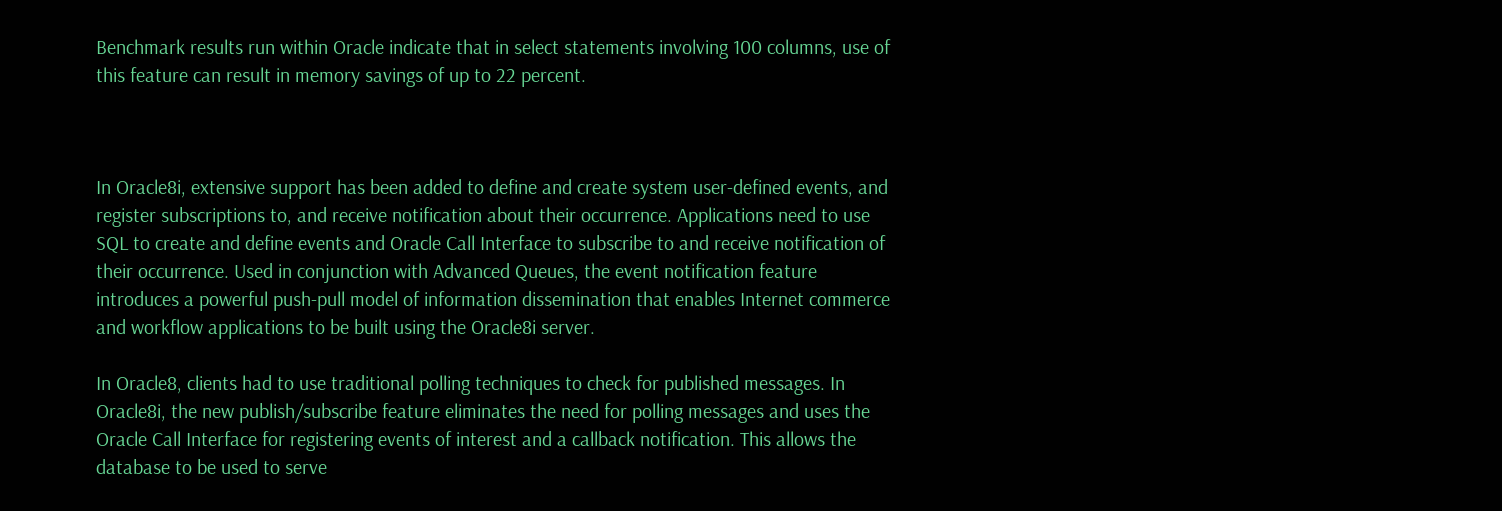Benchmark results run within Oracle indicate that in select statements involving 100 columns, use of
this feature can result in memory savings of up to 22 percent.



In Oracle8i, extensive support has been added to define and create system user-defined events, and
register subscriptions to, and receive notification about their occurrence. Applications need to use
SQL to create and define events and Oracle Call Interface to subscribe to and receive notification of
their occurrence. Used in conjunction with Advanced Queues, the event notification feature
introduces a powerful push-pull model of information dissemination that enables Internet commerce
and workflow applications to be built using the Oracle8i server.

In Oracle8, clients had to use traditional polling techniques to check for published messages. In
Oracle8i, the new publish/subscribe feature eliminates the need for polling messages and uses the
Oracle Call Interface for registering events of interest and a callback notification. This allows the
database to be used to serve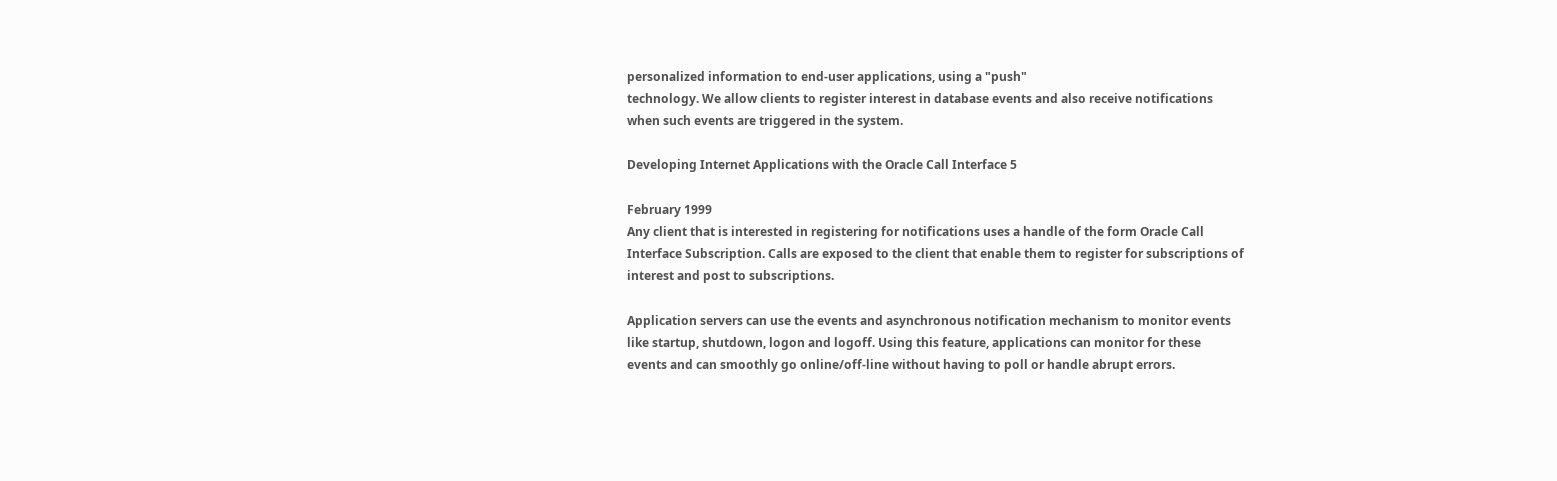personalized information to end-user applications, using a "push"
technology. We allow clients to register interest in database events and also receive notifications
when such events are triggered in the system.

Developing Internet Applications with the Oracle Call Interface 5

February 1999
Any client that is interested in registering for notifications uses a handle of the form Oracle Call
Interface Subscription. Calls are exposed to the client that enable them to register for subscriptions of
interest and post to subscriptions.

Application servers can use the events and asynchronous notification mechanism to monitor events
like startup, shutdown, logon and logoff. Using this feature, applications can monitor for these
events and can smoothly go online/off-line without having to poll or handle abrupt errors.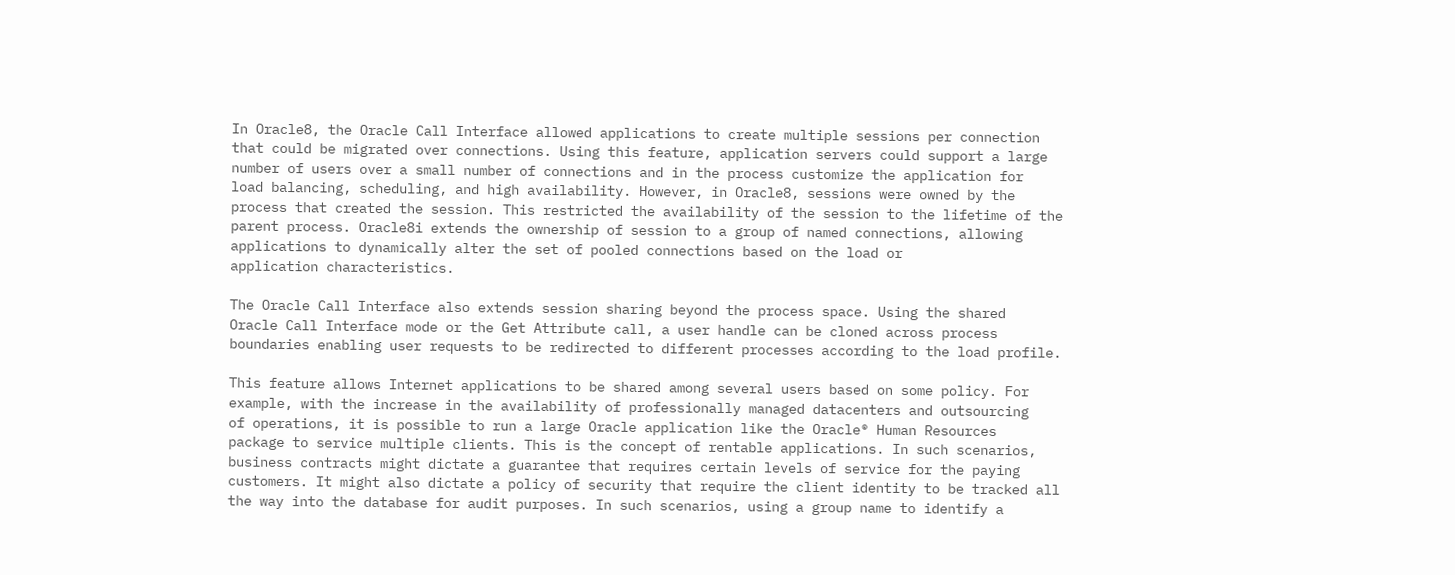In Oracle8, the Oracle Call Interface allowed applications to create multiple sessions per connection
that could be migrated over connections. Using this feature, application servers could support a large
number of users over a small number of connections and in the process customize the application for
load balancing, scheduling, and high availability. However, in Oracle8, sessions were owned by the
process that created the session. This restricted the availability of the session to the lifetime of the
parent process. Oracle8i extends the ownership of session to a group of named connections, allowing
applications to dynamically alter the set of pooled connections based on the load or
application characteristics.

The Oracle Call Interface also extends session sharing beyond the process space. Using the shared
Oracle Call Interface mode or the Get Attribute call, a user handle can be cloned across process
boundaries enabling user requests to be redirected to different processes according to the load profile.

This feature allows Internet applications to be shared among several users based on some policy. For
example, with the increase in the availability of professionally managed datacenters and outsourcing
of operations, it is possible to run a large Oracle application like the Oracle® Human Resources
package to service multiple clients. This is the concept of rentable applications. In such scenarios,
business contracts might dictate a guarantee that requires certain levels of service for the paying
customers. It might also dictate a policy of security that require the client identity to be tracked all
the way into the database for audit purposes. In such scenarios, using a group name to identify a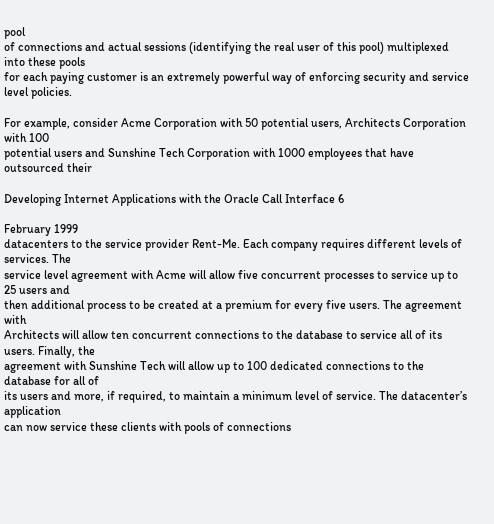pool
of connections and actual sessions (identifying the real user of this pool) multiplexed into these pools
for each paying customer is an extremely powerful way of enforcing security and service level policies.

For example, consider Acme Corporation with 50 potential users, Architects Corporation with 100
potential users and Sunshine Tech Corporation with 1000 employees that have outsourced their

Developing Internet Applications with the Oracle Call Interface 6

February 1999
datacenters to the service provider Rent-Me. Each company requires different levels of services. The
service level agreement with Acme will allow five concurrent processes to service up to 25 users and
then additional process to be created at a premium for every five users. The agreement with
Architects will allow ten concurrent connections to the database to service all of its users. Finally, the
agreement with Sunshine Tech will allow up to 100 dedicated connections to the database for all of
its users and more, if required, to maintain a minimum level of service. The datacenter’s application
can now service these clients with pools of connections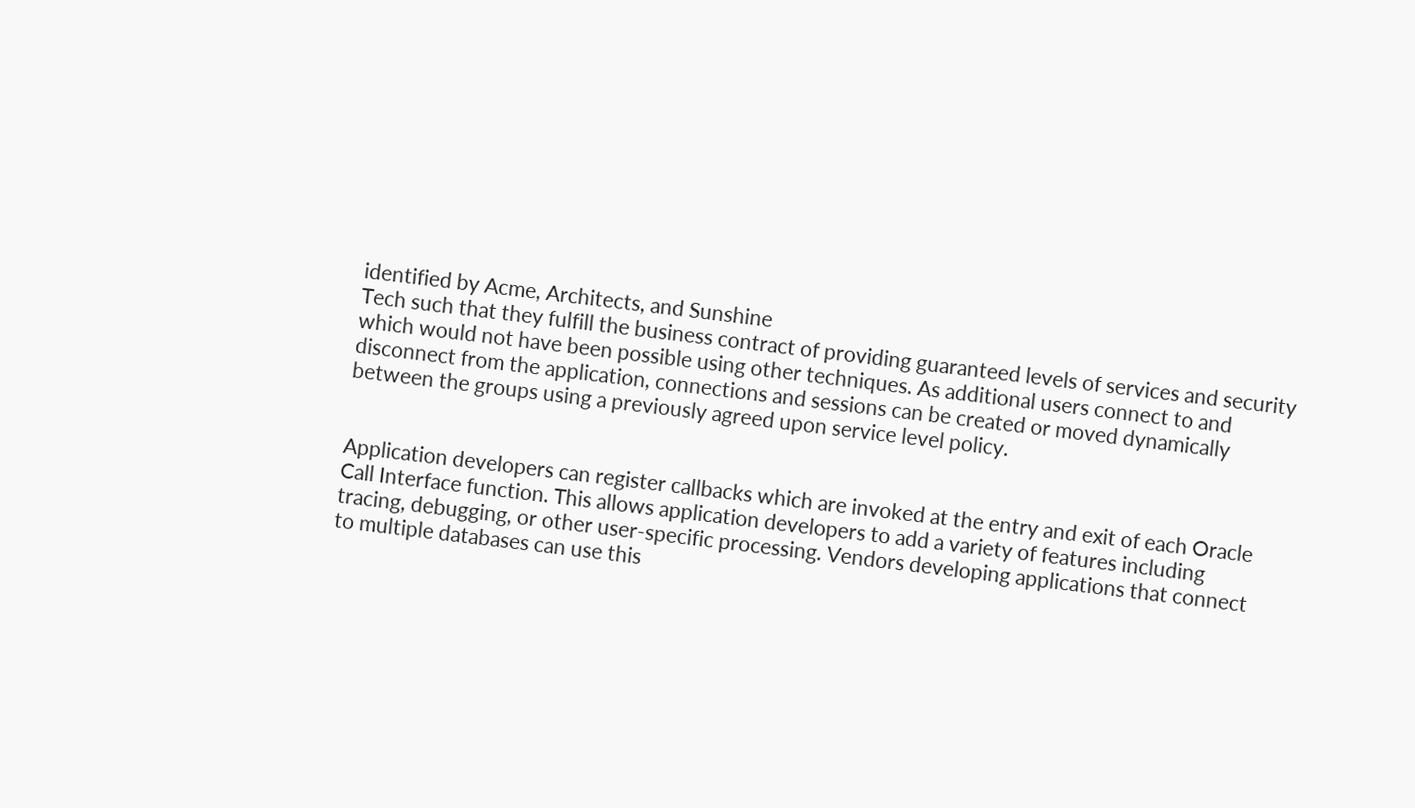identified by Acme, Architects, and Sunshine
Tech such that they fulfill the business contract of providing guaranteed levels of services and security
which would not have been possible using other techniques. As additional users connect to and
disconnect from the application, connections and sessions can be created or moved dynamically
between the groups using a previously agreed upon service level policy.


Application developers can register callbacks which are invoked at the entry and exit of each Oracle
Call Interface function. This allows application developers to add a variety of features including
tracing, debugging, or other user-specific processing. Vendors developing applications that connect
to multiple databases can use this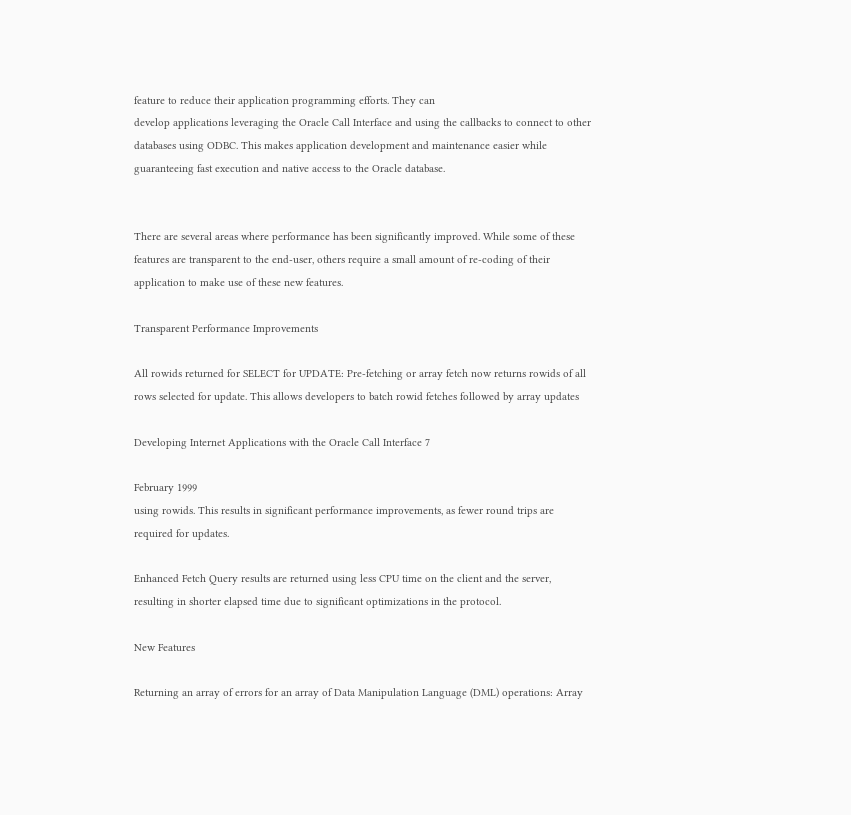feature to reduce their application programming efforts. They can
develop applications leveraging the Oracle Call Interface and using the callbacks to connect to other
databases using ODBC. This makes application development and maintenance easier while
guaranteeing fast execution and native access to the Oracle database.


There are several areas where performance has been significantly improved. While some of these
features are transparent to the end-user, others require a small amount of re-coding of their
application to make use of these new features.

Transparent Performance Improvements

All rowids returned for SELECT for UPDATE: Pre-fetching or array fetch now returns rowids of all
rows selected for update. This allows developers to batch rowid fetches followed by array updates

Developing Internet Applications with the Oracle Call Interface 7

February 1999
using rowids. This results in significant performance improvements, as fewer round trips are
required for updates.

Enhanced Fetch Query results are returned using less CPU time on the client and the server,
resulting in shorter elapsed time due to significant optimizations in the protocol.

New Features

Returning an array of errors for an array of Data Manipulation Language (DML) operations: Array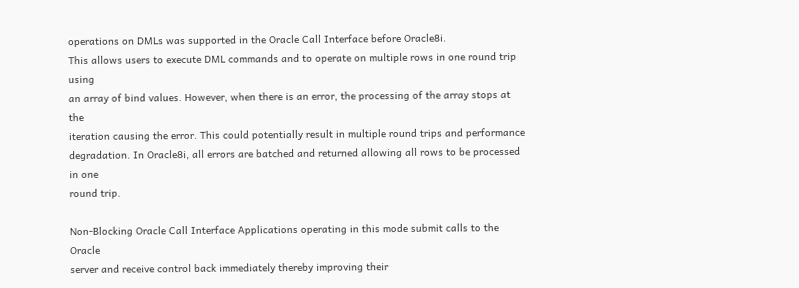operations on DMLs was supported in the Oracle Call Interface before Oracle8i.
This allows users to execute DML commands and to operate on multiple rows in one round trip using
an array of bind values. However, when there is an error, the processing of the array stops at the
iteration causing the error. This could potentially result in multiple round trips and performance
degradation. In Oracle8i, all errors are batched and returned allowing all rows to be processed in one
round trip.

Non-Blocking Oracle Call Interface Applications operating in this mode submit calls to the Oracle
server and receive control back immediately thereby improving their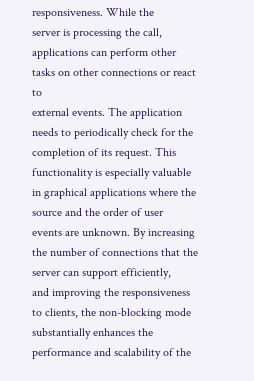responsiveness. While the
server is processing the call, applications can perform other tasks on other connections or react to
external events. The application needs to periodically check for the completion of its request. This
functionality is especially valuable in graphical applications where the source and the order of user
events are unknown. By increasing the number of connections that the server can support efficiently,
and improving the responsiveness to clients, the non-blocking mode substantially enhances the
performance and scalability of the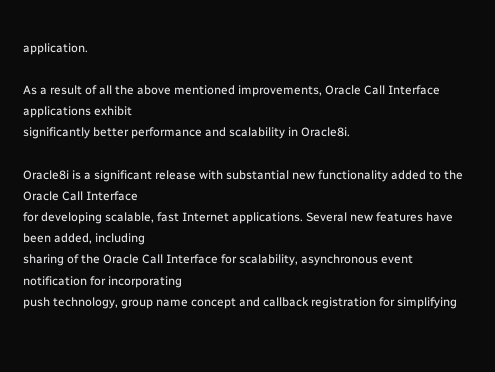application.

As a result of all the above mentioned improvements, Oracle Call Interface applications exhibit
significantly better performance and scalability in Oracle8i.

Oracle8i is a significant release with substantial new functionality added to the Oracle Call Interface
for developing scalable, fast Internet applications. Several new features have been added, including
sharing of the Oracle Call Interface for scalability, asynchronous event notification for incorporating
push technology, group name concept and callback registration for simplifying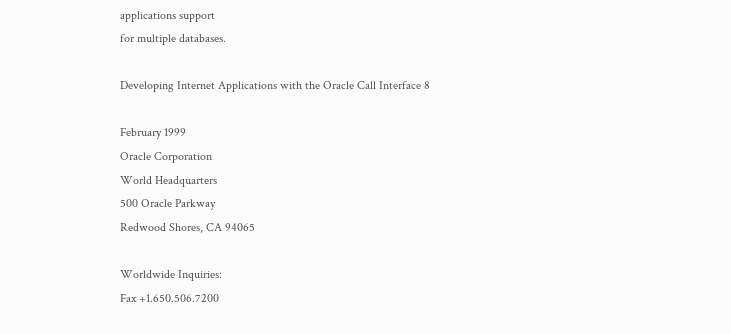applications support
for multiple databases.

Developing Internet Applications with the Oracle Call Interface 8

February 1999
Oracle Corporation
World Headquarters
500 Oracle Parkway
Redwood Shores, CA 94065

Worldwide Inquiries:
Fax +1.650.506.7200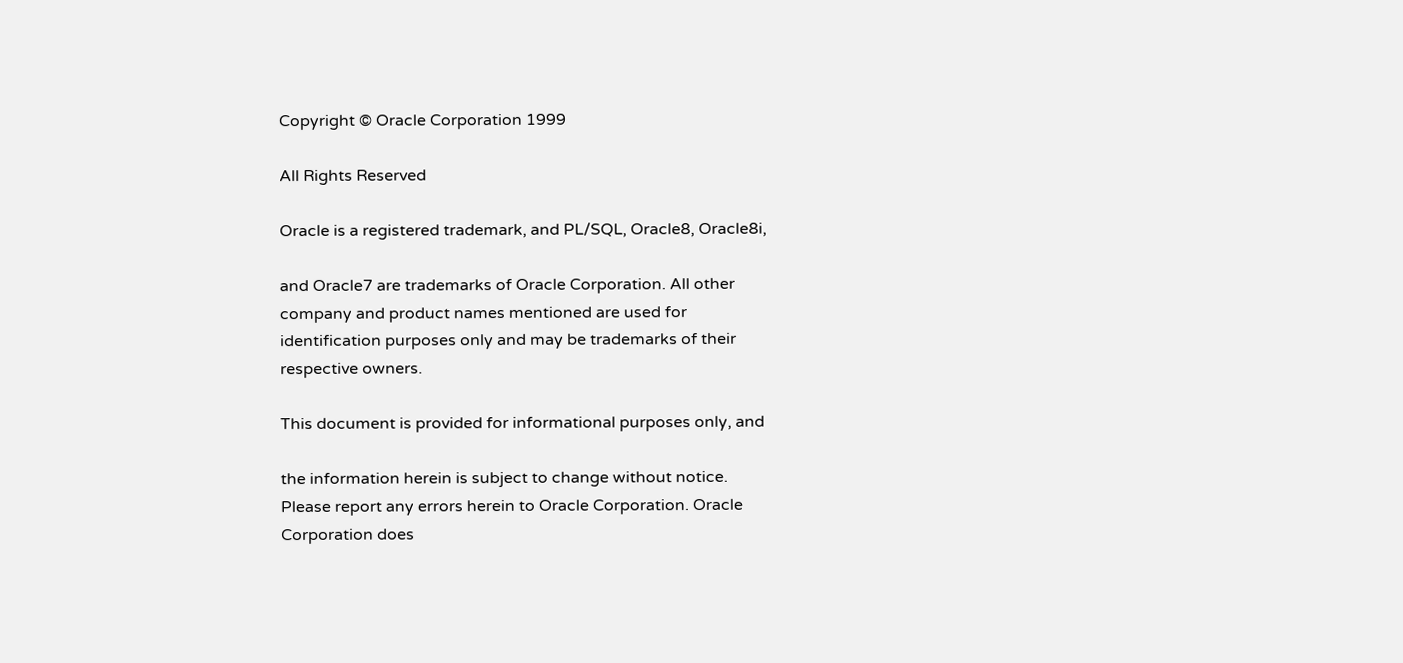Copyright © Oracle Corporation 1999

All Rights Reserved

Oracle is a registered trademark, and PL/SQL, Oracle8, Oracle8i,

and Oracle7 are trademarks of Oracle Corporation. All other
company and product names mentioned are used for
identification purposes only and may be trademarks of their
respective owners.

This document is provided for informational purposes only, and

the information herein is subject to change without notice.
Please report any errors herein to Oracle Corporation. Oracle
Corporation does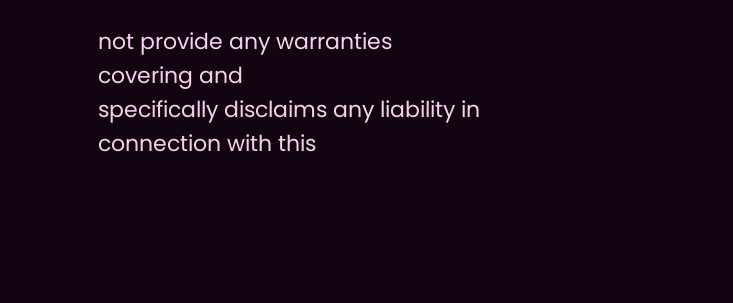not provide any warranties covering and
specifically disclaims any liability in connection with this